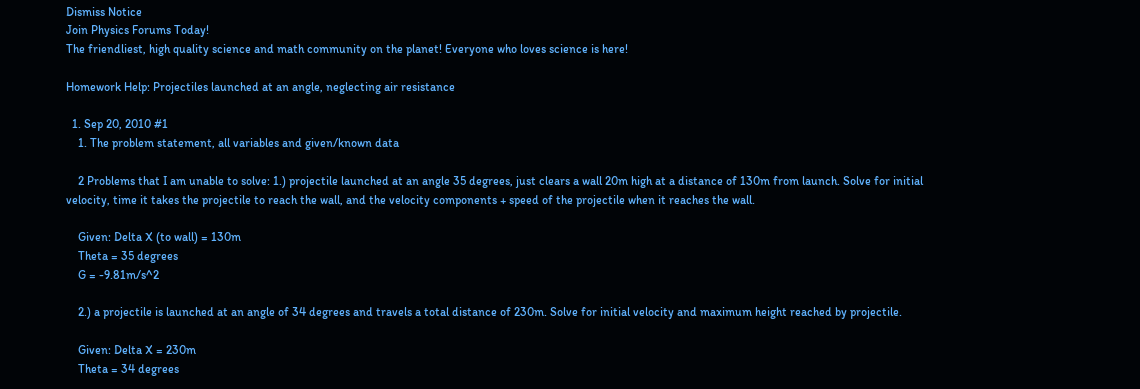Dismiss Notice
Join Physics Forums Today!
The friendliest, high quality science and math community on the planet! Everyone who loves science is here!

Homework Help: Projectiles launched at an angle, neglecting air resistance

  1. Sep 20, 2010 #1
    1. The problem statement, all variables and given/known data

    2 Problems that I am unable to solve: 1.) projectile launched at an angle 35 degrees, just clears a wall 20m high at a distance of 130m from launch. Solve for initial velocity, time it takes the projectile to reach the wall, and the velocity components + speed of the projectile when it reaches the wall.

    Given: Delta X (to wall) = 130m
    Theta = 35 degrees
    G = -9.81m/s^2

    2.) a projectile is launched at an angle of 34 degrees and travels a total distance of 230m. Solve for initial velocity and maximum height reached by projectile.

    Given: Delta X = 230m
    Theta = 34 degrees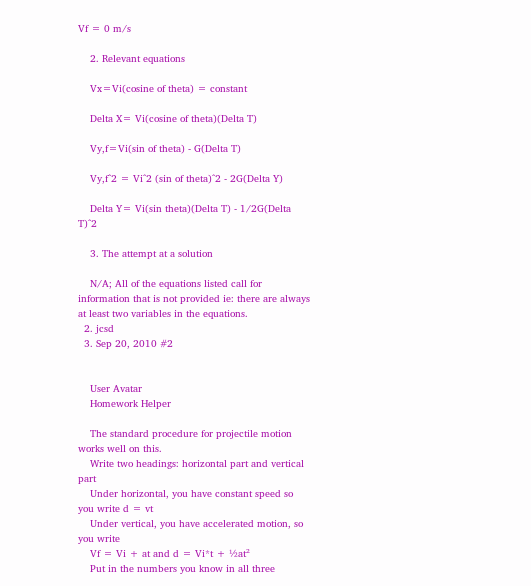Vf = 0 m/s

    2. Relevant equations

    Vx=Vi(cosine of theta) = constant

    Delta X= Vi(cosine of theta)(Delta T)

    Vy,f=Vi(sin of theta) - G(Delta T)

    Vy,f^2 = Vi^2 (sin of theta)^2 - 2G(Delta Y)

    Delta Y= Vi(sin theta)(Delta T) - 1/2G(Delta T)^2

    3. The attempt at a solution

    N/A; All of the equations listed call for information that is not provided ie: there are always at least two variables in the equations.
  2. jcsd
  3. Sep 20, 2010 #2


    User Avatar
    Homework Helper

    The standard procedure for projectile motion works well on this.
    Write two headings: horizontal part and vertical part
    Under horizontal, you have constant speed so you write d = vt
    Under vertical, you have accelerated motion, so you write
    Vf = Vi + at and d = Vi*t + ½at²
    Put in the numbers you know in all three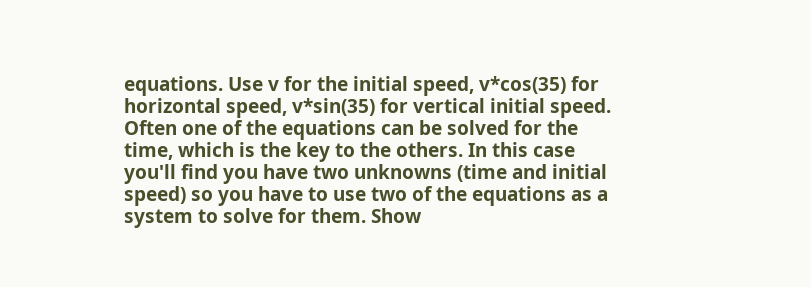equations. Use v for the initial speed, v*cos(35) for horizontal speed, v*sin(35) for vertical initial speed. Often one of the equations can be solved for the time, which is the key to the others. In this case you'll find you have two unknowns (time and initial speed) so you have to use two of the equations as a system to solve for them. Show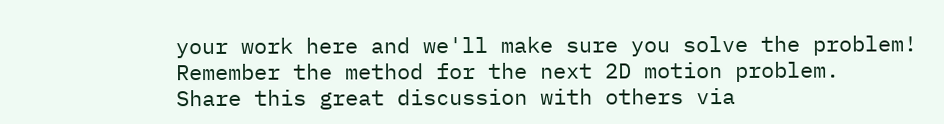your work here and we'll make sure you solve the problem! Remember the method for the next 2D motion problem.
Share this great discussion with others via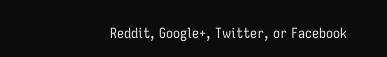Reddit, Google+, Twitter, or Facebook